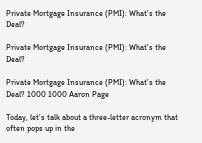Private Mortgage Insurance (PMI): What’s the Deal?

Private Mortgage Insurance (PMI): What’s the Deal?

Private Mortgage Insurance (PMI): What’s the Deal? 1000 1000 Aaron Page

Today, let’s talk about a three-letter acronym that often pops up in the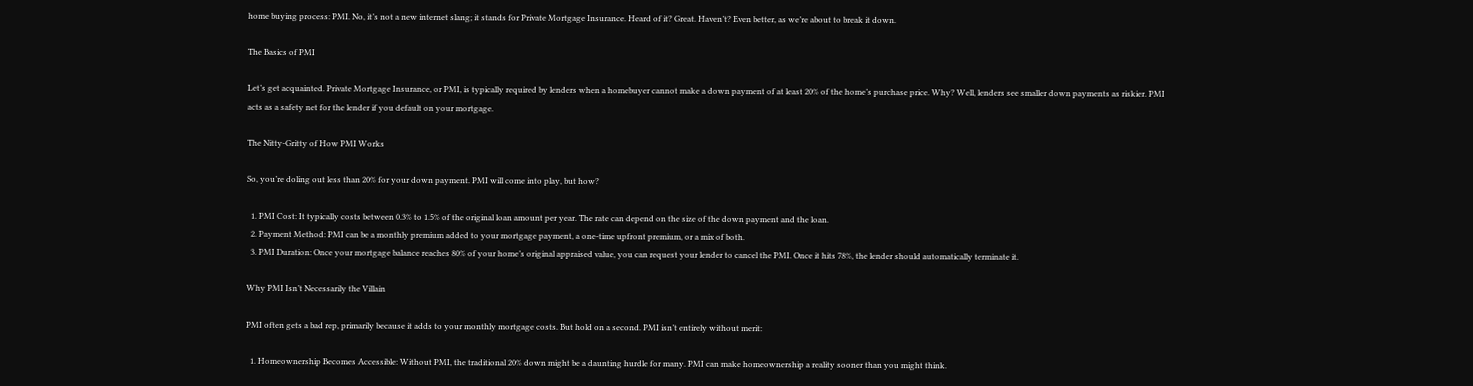home buying process: PMI. No, it’s not a new internet slang; it stands for Private Mortgage Insurance. Heard of it? Great. Haven’t? Even better, as we’re about to break it down.

The Basics of PMI

Let’s get acquainted. Private Mortgage Insurance, or PMI, is typically required by lenders when a homebuyer cannot make a down payment of at least 20% of the home’s purchase price. Why? Well, lenders see smaller down payments as riskier. PMI acts as a safety net for the lender if you default on your mortgage.

The Nitty-Gritty of How PMI Works

So, you’re doling out less than 20% for your down payment. PMI will come into play, but how?

  1. PMI Cost: It typically costs between 0.3% to 1.5% of the original loan amount per year. The rate can depend on the size of the down payment and the loan.
  2. Payment Method: PMI can be a monthly premium added to your mortgage payment, a one-time upfront premium, or a mix of both.
  3. PMI Duration: Once your mortgage balance reaches 80% of your home’s original appraised value, you can request your lender to cancel the PMI. Once it hits 78%, the lender should automatically terminate it.

Why PMI Isn’t Necessarily the Villain

PMI often gets a bad rep, primarily because it adds to your monthly mortgage costs. But hold on a second. PMI isn’t entirely without merit:

  1. Homeownership Becomes Accessible: Without PMI, the traditional 20% down might be a daunting hurdle for many. PMI can make homeownership a reality sooner than you might think.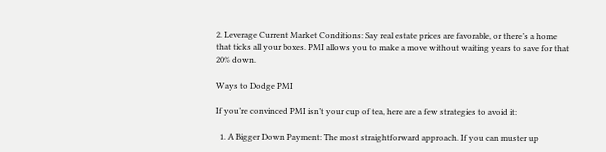2. Leverage Current Market Conditions: Say real estate prices are favorable, or there’s a home that ticks all your boxes. PMI allows you to make a move without waiting years to save for that 20% down.

Ways to Dodge PMI

If you’re convinced PMI isn’t your cup of tea, here are a few strategies to avoid it:

  1. A Bigger Down Payment: The most straightforward approach. If you can muster up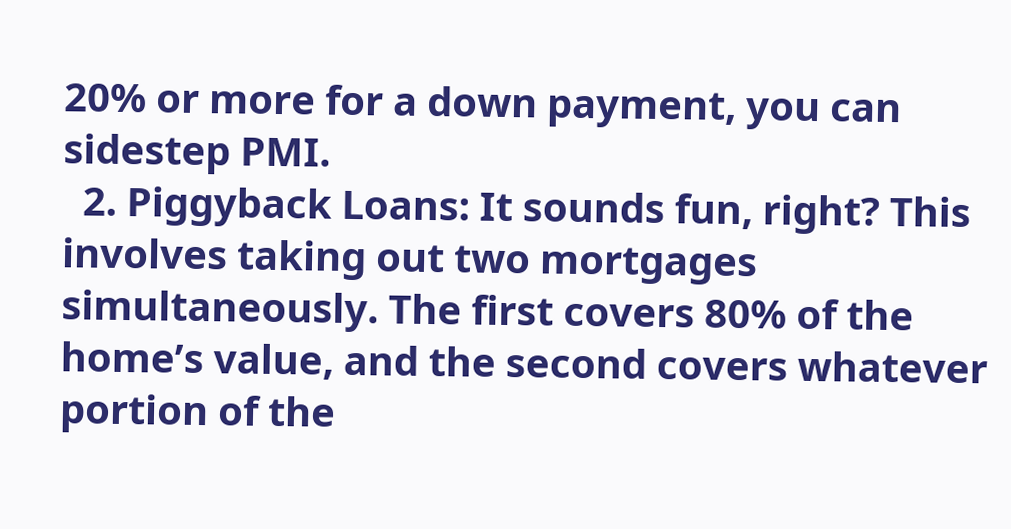20% or more for a down payment, you can sidestep PMI.
  2. Piggyback Loans: It sounds fun, right? This involves taking out two mortgages simultaneously. The first covers 80% of the home’s value, and the second covers whatever portion of the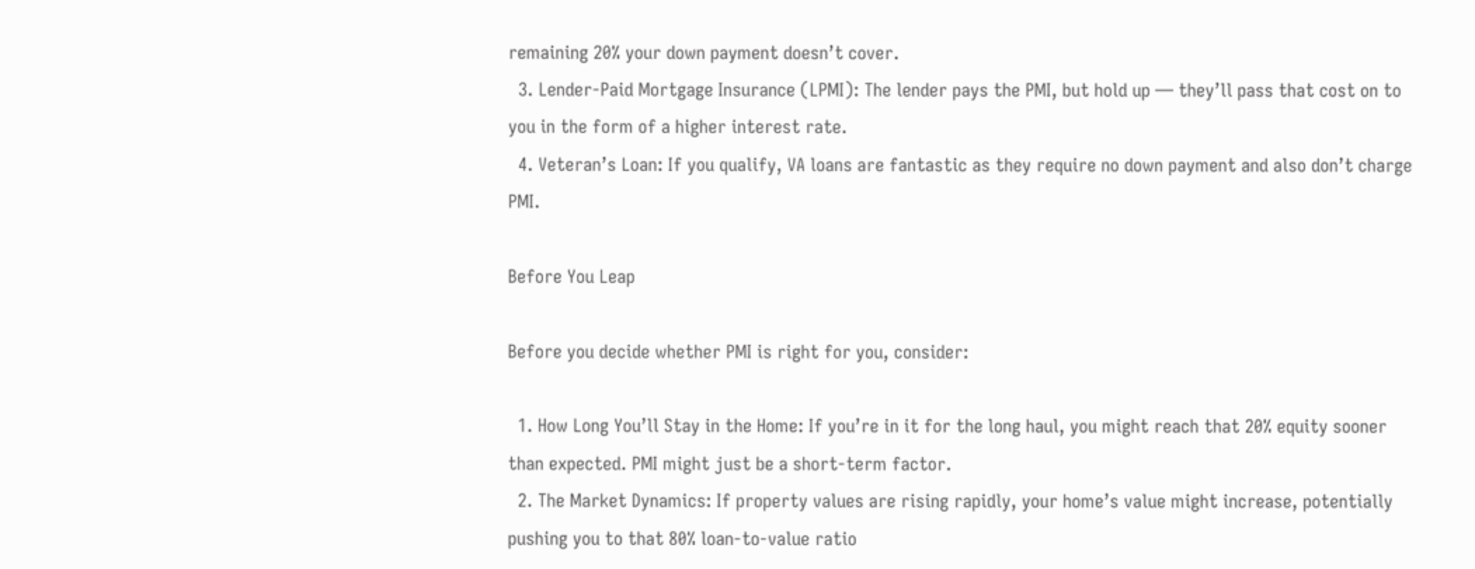remaining 20% your down payment doesn’t cover.
  3. Lender-Paid Mortgage Insurance (LPMI): The lender pays the PMI, but hold up — they’ll pass that cost on to you in the form of a higher interest rate.
  4. Veteran’s Loan: If you qualify, VA loans are fantastic as they require no down payment and also don’t charge PMI.

Before You Leap

Before you decide whether PMI is right for you, consider:

  1. How Long You’ll Stay in the Home: If you’re in it for the long haul, you might reach that 20% equity sooner than expected. PMI might just be a short-term factor.
  2. The Market Dynamics: If property values are rising rapidly, your home’s value might increase, potentially pushing you to that 80% loan-to-value ratio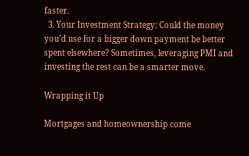faster.
  3. Your Investment Strategy: Could the money you’d use for a bigger down payment be better spent elsewhere? Sometimes, leveraging PMI and investing the rest can be a smarter move.

Wrapping it Up

Mortgages and homeownership come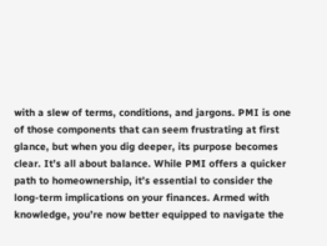with a slew of terms, conditions, and jargons. PMI is one of those components that can seem frustrating at first glance, but when you dig deeper, its purpose becomes clear. It’s all about balance. While PMI offers a quicker path to homeownership, it’s essential to consider the long-term implications on your finances. Armed with knowledge, you’re now better equipped to navigate the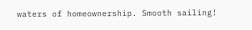waters of homeownership. Smooth sailing!